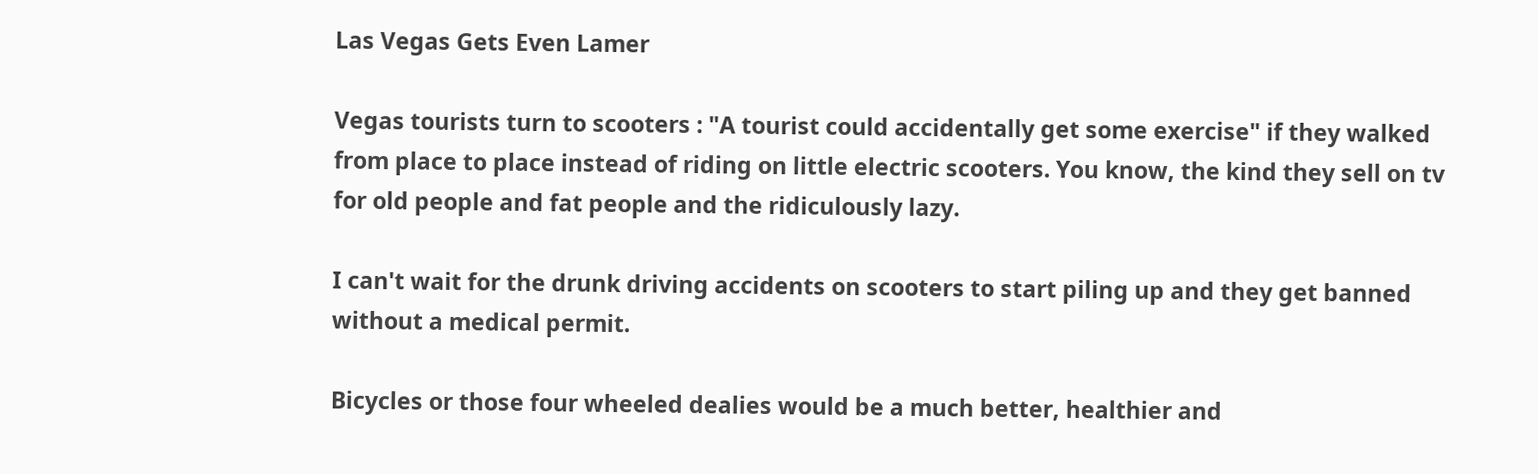Las Vegas Gets Even Lamer

Vegas tourists turn to scooters : "A tourist could accidentally get some exercise" if they walked from place to place instead of riding on little electric scooters. You know, the kind they sell on tv for old people and fat people and the ridiculously lazy.

I can't wait for the drunk driving accidents on scooters to start piling up and they get banned without a medical permit.

Bicycles or those four wheeled dealies would be a much better, healthier and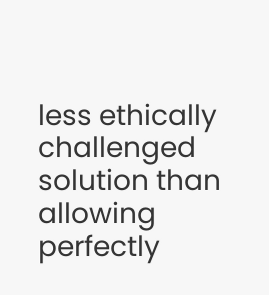less ethically challenged solution than allowing perfectly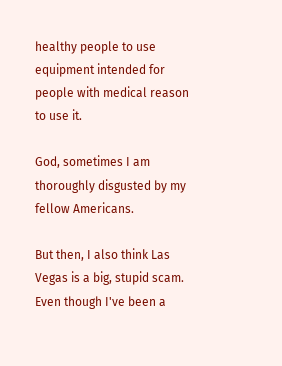healthy people to use equipment intended for people with medical reason to use it.

God, sometimes I am thoroughly disgusted by my fellow Americans.

But then, I also think Las Vegas is a big, stupid scam. Even though I've been a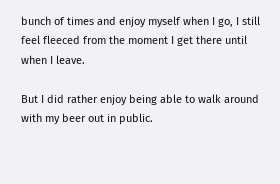bunch of times and enjoy myself when I go, I still feel fleeced from the moment I get there until when I leave.

But I did rather enjoy being able to walk around with my beer out in public.